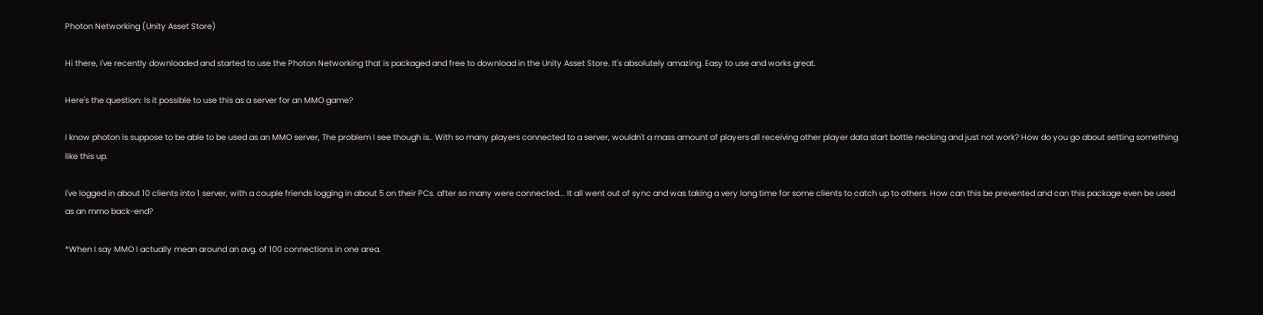Photon Networking (Unity Asset Store)

Hi there, I've recently downloaded and started to use the Photon Networking that is packaged and free to download in the Unity Asset Store. It's absolutely amazing. Easy to use and works great.

Here's the question: Is it possible to use this as a server for an MMO game?

I know photon is suppose to be able to be used as an MMO server, The problem I see though is.. With so many players connected to a server, wouldn't a mass amount of players all receiving other player data start bottle necking and just not work? How do you go about setting something like this up.

I've logged in about 10 clients into 1 server, with a couple friends logging in about 5 on their PCs. after so many were connected... It all went out of sync and was taking a very long time for some clients to catch up to others. How can this be prevented and can this package even be used as an mmo back-end?

*When I say MMO I actually mean around an avg. of 100 connections in one area.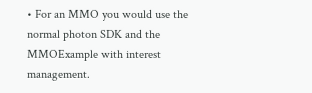• For an MMO you would use the normal photon SDK and the MMOExample with interest management.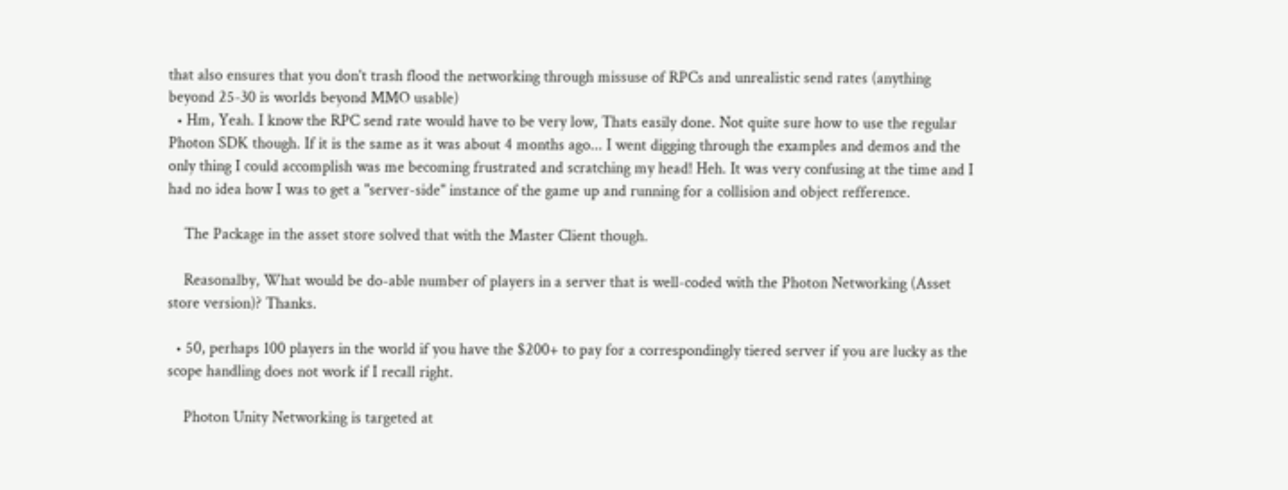that also ensures that you don't trash flood the networking through missuse of RPCs and unrealistic send rates (anything beyond 25-30 is worlds beyond MMO usable)
  • Hm, Yeah. I know the RPC send rate would have to be very low, Thats easily done. Not quite sure how to use the regular Photon SDK though. If it is the same as it was about 4 months ago... I went digging through the examples and demos and the only thing I could accomplish was me becoming frustrated and scratching my head! Heh. It was very confusing at the time and I had no idea how I was to get a "server-side" instance of the game up and running for a collision and object refference.

    The Package in the asset store solved that with the Master Client though.

    Reasonalby, What would be do-able number of players in a server that is well-coded with the Photon Networking (Asset store version)? Thanks.

  • 50, perhaps 100 players in the world if you have the $200+ to pay for a correspondingly tiered server if you are lucky as the scope handling does not work if I recall right.

    Photon Unity Networking is targeted at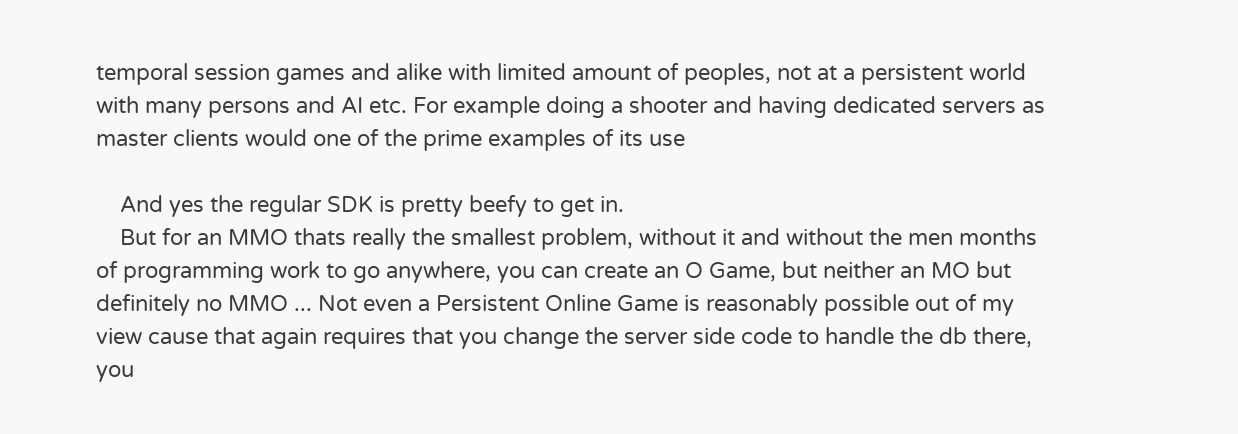temporal session games and alike with limited amount of peoples, not at a persistent world with many persons and AI etc. For example doing a shooter and having dedicated servers as master clients would one of the prime examples of its use

    And yes the regular SDK is pretty beefy to get in.
    But for an MMO thats really the smallest problem, without it and without the men months of programming work to go anywhere, you can create an O Game, but neither an MO but definitely no MMO ... Not even a Persistent Online Game is reasonably possible out of my view cause that again requires that you change the server side code to handle the db there, you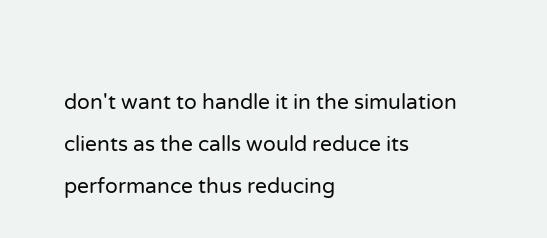don't want to handle it in the simulation clients as the calls would reduce its performance thus reducing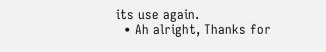its use again.
  • Ah alright, Thanks for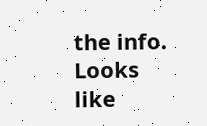the info. Looks like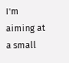I'm aiming at a small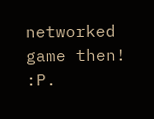networked game then! :P.